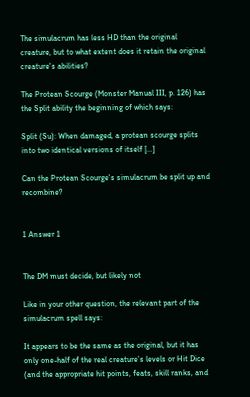The simulacrum has less HD than the original creature, but to what extent does it retain the original creature's abilities?

The Protean Scourge (Monster Manual III, p. 126) has the Split ability the beginning of which says:

Split (Su): When damaged, a protean scourge splits into two identical versions of itself [...]

Can the Protean Scourge's simulacrum be split up and recombine?


1 Answer 1


The DM must decide, but likely not

Like in your other question, the relevant part of the simulacrum spell says:

It appears to be the same as the original, but it has only one-half of the real creature’s levels or Hit Dice (and the appropriate hit points, feats, skill ranks, and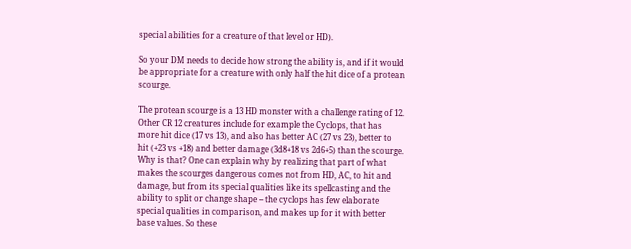special abilities for a creature of that level or HD).

So your DM needs to decide how strong the ability is, and if it would be appropriate for a creature with only half the hit dice of a protean scourge.

The protean scourge is a 13 HD monster with a challenge rating of 12. Other CR 12 creatures include for example the Cyclops, that has more hit dice (17 vs 13), and also has better AC (27 vs 23), better to hit (+23 vs +18) and better damage (3d8+18 vs 2d6+5) than the scourge. Why is that? One can explain why by realizing that part of what makes the scourges dangerous comes not from HD, AC, to hit and damage, but from its special qualities like its spellcasting and the ability to split or change shape -- the cyclops has few elaborate special qualities in comparison, and makes up for it with better base values. So these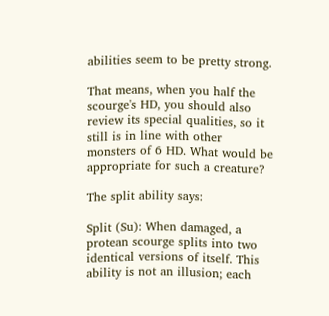abilities seem to be pretty strong.

That means, when you half the scourge's HD, you should also review its special qualities, so it still is in line with other monsters of 6 HD. What would be appropriate for such a creature?

The split ability says:

Split (Su): When damaged, a protean scourge splits into two identical versions of itself. This ability is not an illusion; each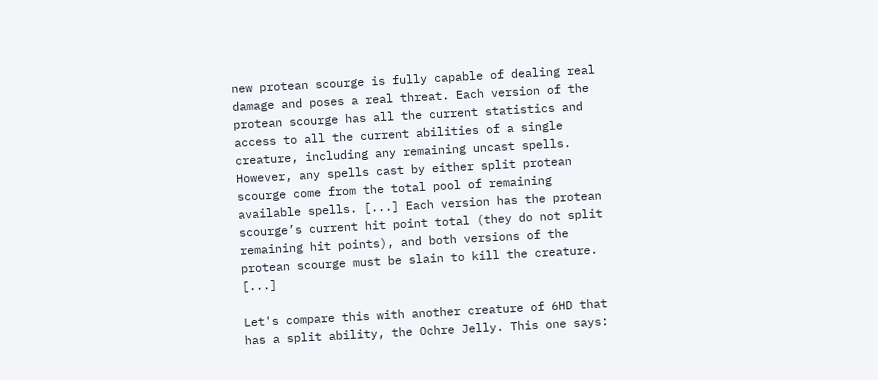new protean scourge is fully capable of dealing real damage and poses a real threat. Each version of the protean scourge has all the current statistics and access to all the current abilities of a single creature, including any remaining uncast spells. However, any spells cast by either split protean scourge come from the total pool of remaining available spells. [...] Each version has the protean scourge’s current hit point total (they do not split remaining hit points), and both versions of the protean scourge must be slain to kill the creature. [...]

Let's compare this with another creature of 6HD that has a split ability, the Ochre Jelly. This one says: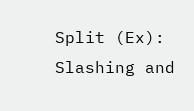Split (Ex): Slashing and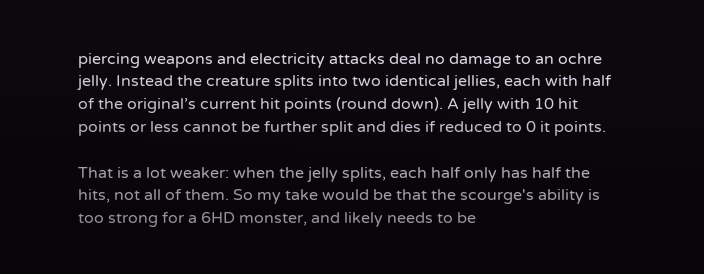piercing weapons and electricity attacks deal no damage to an ochre jelly. Instead the creature splits into two identical jellies, each with half of the original’s current hit points (round down). A jelly with 10 hit points or less cannot be further split and dies if reduced to 0 it points.

That is a lot weaker: when the jelly splits, each half only has half the hits, not all of them. So my take would be that the scourge's ability is too strong for a 6HD monster, and likely needs to be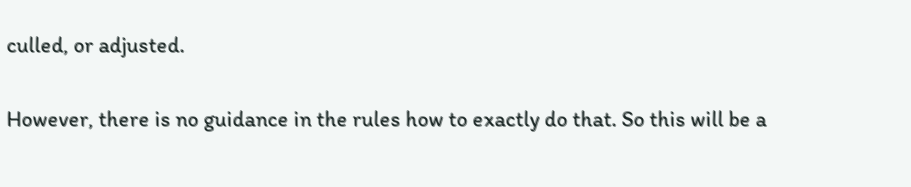culled, or adjusted.

However, there is no guidance in the rules how to exactly do that. So this will be a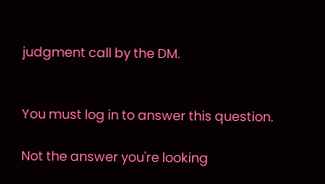judgment call by the DM.


You must log in to answer this question.

Not the answer you're looking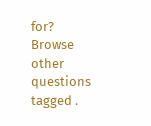for? Browse other questions tagged .